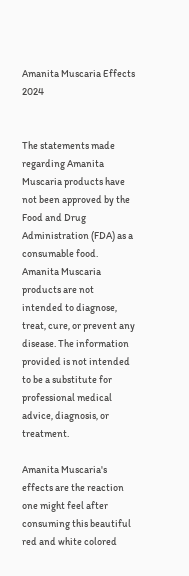Amanita Muscaria Effects 2024


The statements made regarding Amanita Muscaria products have not been approved by the Food and Drug Administration (FDA) as a consumable food. Amanita Muscaria products are not intended to diagnose, treat, cure, or prevent any disease. The information provided is not intended to be a substitute for professional medical advice, diagnosis, or treatment.

Amanita Muscaria's effects are the reaction one might feel after consuming this beautiful red and white colored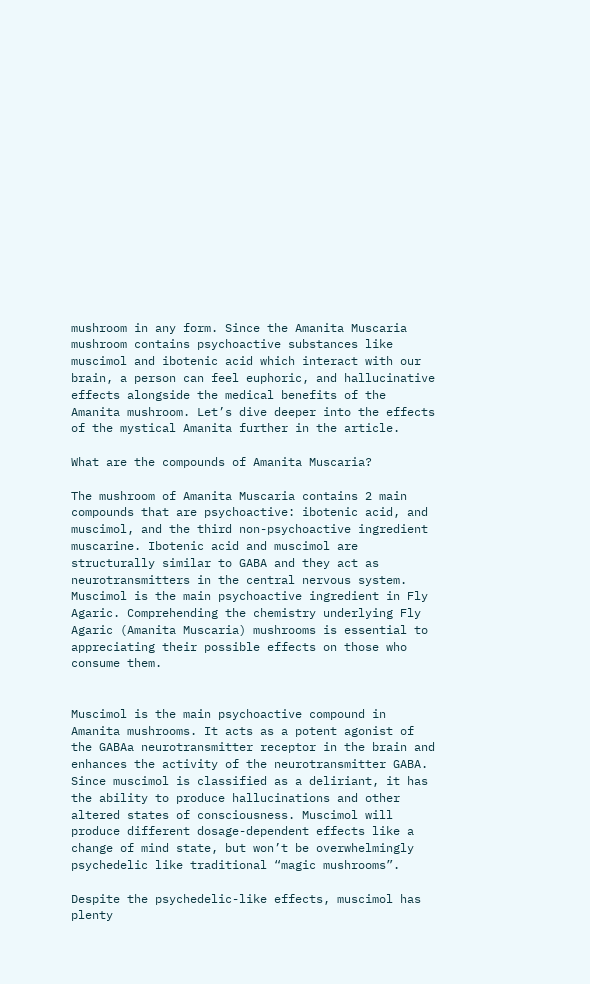mushroom in any form. Since the Amanita Muscaria mushroom contains psychoactive substances like muscimol and ibotenic acid which interact with our brain, a person can feel euphoric, and hallucinative effects alongside the medical benefits of the Amanita mushroom. Let’s dive deeper into the effects of the mystical Amanita further in the article.

What are the compounds of Amanita Muscaria?

The mushroom of Amanita Muscaria contains 2 main compounds that are psychoactive: ibotenic acid, and muscimol, and the third non-psychoactive ingredient muscarine. Ibotenic acid and muscimol are structurally similar to GABA and they act as neurotransmitters in the central nervous system. Muscimol is the main psychoactive ingredient in Fly Agaric. Comprehending the chemistry underlying Fly Agaric (Amanita Muscaria) mushrooms is essential to appreciating their possible effects on those who consume them.


Muscimol is the main psychoactive compound in Amanita mushrooms. It acts as a potent agonist of the GABAa neurotransmitter receptor in the brain and enhances the activity of the neurotransmitter GABA. Since muscimol is classified as a deliriant, it has the ability to produce hallucinations and other altered states of consciousness. Muscimol will produce different dosage-dependent effects like a change of mind state, but won’t be overwhelmingly psychedelic like traditional “magic mushrooms”.

Despite the psychedelic-like effects, muscimol has plenty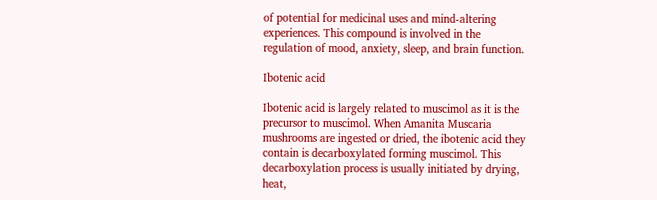of potential for medicinal uses and mind-altering experiences. This compound is involved in the regulation of mood, anxiety, sleep, and brain function.

Ibotenic acid

Ibotenic acid is largely related to muscimol as it is the precursor to muscimol. When Amanita Muscaria mushrooms are ingested or dried, the ibotenic acid they contain is decarboxylated forming muscimol. This decarboxylation process is usually initiated by drying, heat,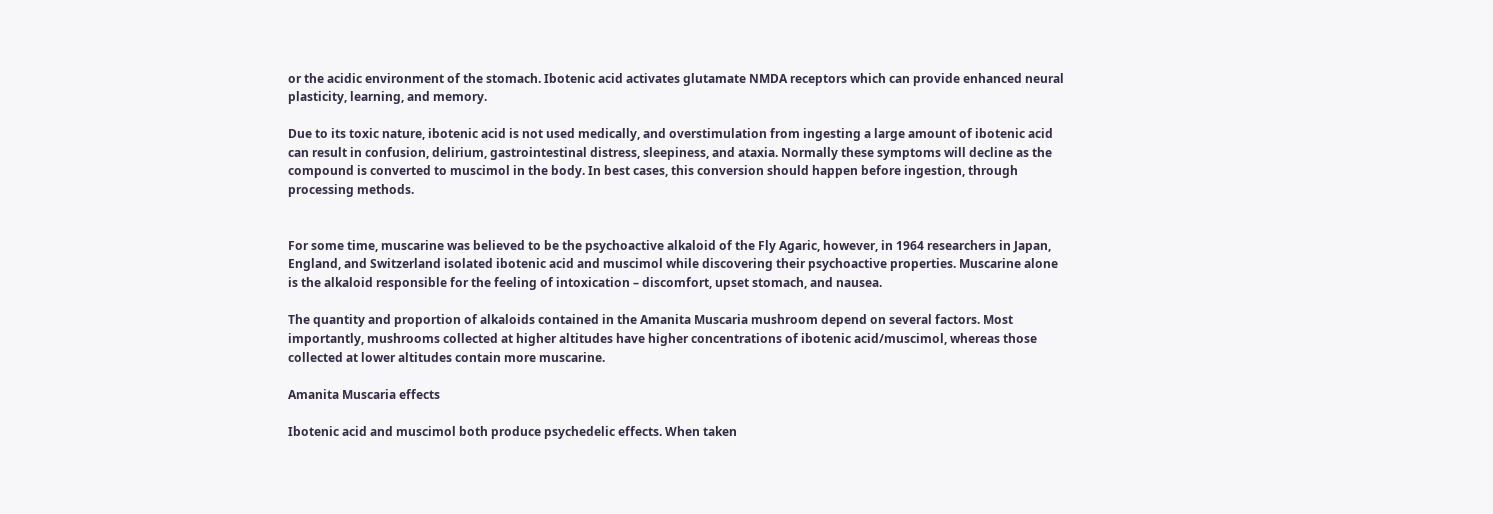or the acidic environment of the stomach. Ibotenic acid activates glutamate NMDA receptors which can provide enhanced neural plasticity, learning, and memory.

Due to its toxic nature, ibotenic acid is not used medically, and overstimulation from ingesting a large amount of ibotenic acid can result in confusion, delirium, gastrointestinal distress, sleepiness, and ataxia. Normally these symptoms will decline as the compound is converted to muscimol in the body. In best cases, this conversion should happen before ingestion, through processing methods.


For some time, muscarine was believed to be the psychoactive alkaloid of the Fly Agaric, however, in 1964 researchers in Japan, England, and Switzerland isolated ibotenic acid and muscimol while discovering their psychoactive properties. Muscarine alone is the alkaloid responsible for the feeling of intoxication – discomfort, upset stomach, and nausea.

The quantity and proportion of alkaloids contained in the Amanita Muscaria mushroom depend on several factors. Most importantly, mushrooms collected at higher altitudes have higher concentrations of ibotenic acid/muscimol, whereas those collected at lower altitudes contain more muscarine.

Amanita Muscaria effects

Ibotenic acid and muscimol both produce psychedelic effects. When taken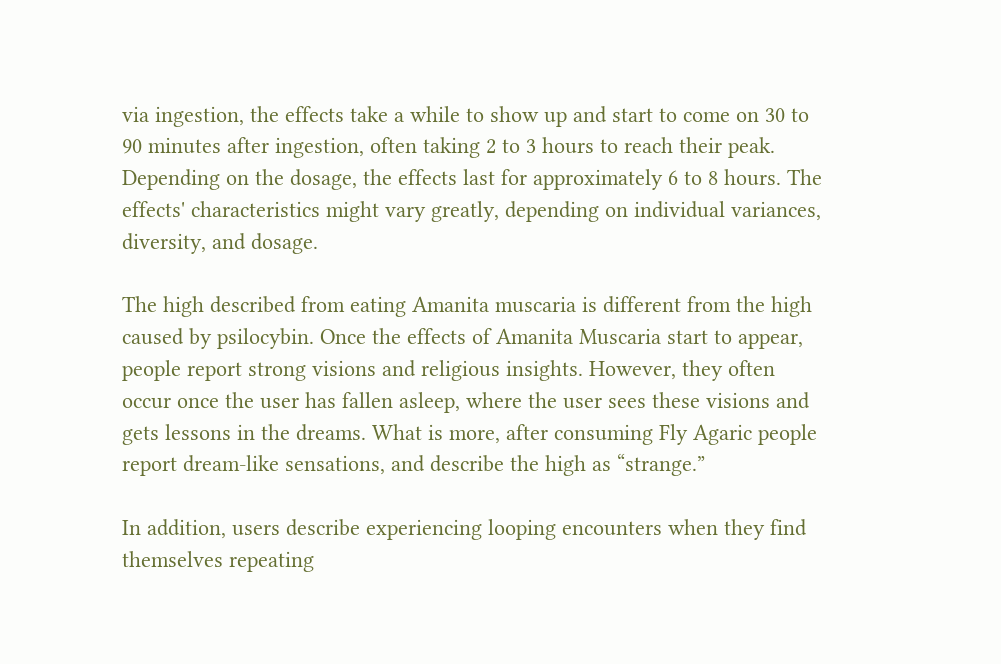via ingestion, the effects take a while to show up and start to come on 30 to 90 minutes after ingestion, often taking 2 to 3 hours to reach their peak. Depending on the dosage, the effects last for approximately 6 to 8 hours. The effects' characteristics might vary greatly, depending on individual variances, diversity, and dosage.

The high described from eating Amanita muscaria is different from the high caused by psilocybin. Once the effects of Amanita Muscaria start to appear, people report strong visions and religious insights. However, they often occur once the user has fallen asleep, where the user sees these visions and gets lessons in the dreams. What is more, after consuming Fly Agaric people report dream-like sensations, and describe the high as “strange.”

In addition, users describe experiencing looping encounters when they find themselves repeating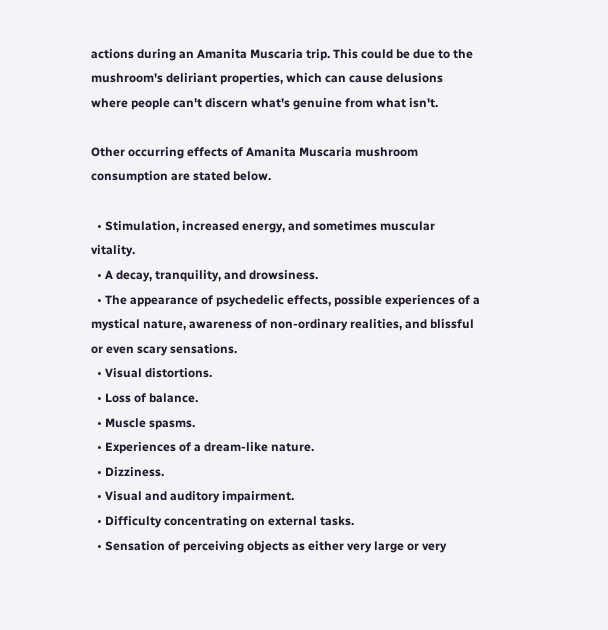actions during an Amanita Muscaria trip. This could be due to the mushroom's deliriant properties, which can cause delusions where people can't discern what's genuine from what isn't.

Other occurring effects of Amanita Muscaria mushroom consumption are stated below.

  • Stimulation, increased energy, and sometimes muscular vitality.
  • A decay, tranquility, and drowsiness.
  • The appearance of psychedelic effects, possible experiences of a mystical nature, awareness of non-ordinary realities, and blissful or even scary sensations.
  • Visual distortions.
  • Loss of balance.
  • Muscle spasms.
  • Experiences of a dream-like nature.
  • Dizziness.
  • Visual and auditory impairment.
  • Difficulty concentrating on external tasks.
  • Sensation of perceiving objects as either very large or very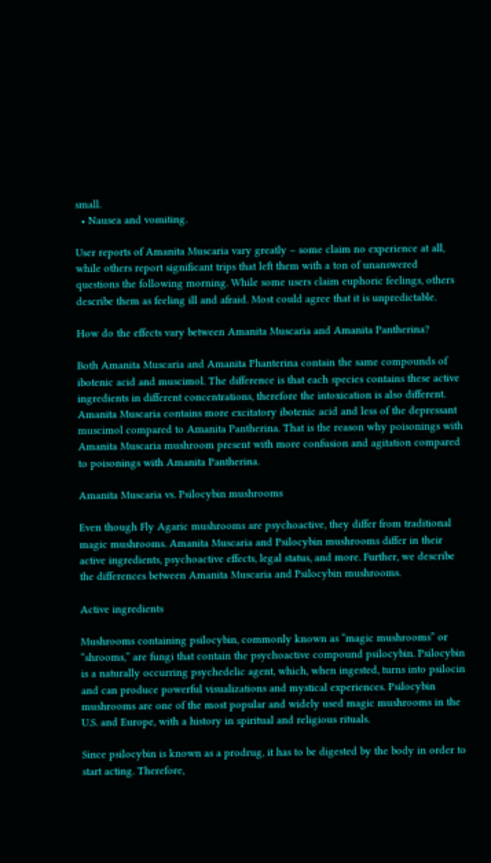small.
  • Nausea and vomiting.

User reports of Amanita Muscaria vary greatly – some claim no experience at all, while others report significant trips that left them with a ton of unanswered questions the following morning. While some users claim euphoric feelings, others describe them as feeling ill and afraid. Most could agree that it is unpredictable.

How do the effects vary between Amanita Muscaria and Amanita Pantherina?

Both Amanita Muscaria and Amanita Phanterina contain the same compounds of ibotenic acid and muscimol. The difference is that each species contains these active ingredients in different concentrations, therefore the intoxication is also different. Amanita Muscaria contains more excitatory ibotenic acid and less of the depressant muscimol compared to Amanita Pantherina. That is the reason why poisonings with Amanita Muscaria mushroom present with more confusion and agitation compared to poisonings with Amanita Pantherina.

Amanita Muscaria vs. Psilocybin mushrooms

Even though Fly Agaric mushrooms are psychoactive, they differ from traditional magic mushrooms. Amanita Muscaria and Psilocybin mushrooms differ in their active ingredients, psychoactive effects, legal status, and more. Further, we describe the differences between Amanita Muscaria and Psilocybin mushrooms.

Active ingredients

Mushrooms containing psilocybin, commonly known as “magic mushrooms” or “shrooms,” are fungi that contain the psychoactive compound psilocybin. Psilocybin is a naturally occurring psychedelic agent, which, when ingested, turns into psilocin and can produce powerful visualizations and mystical experiences. Psilocybin mushrooms are one of the most popular and widely used magic mushrooms in the U.S. and Europe, with a history in spiritual and religious rituals.

Since psilocybin is known as a prodrug, it has to be digested by the body in order to start acting. Therefore,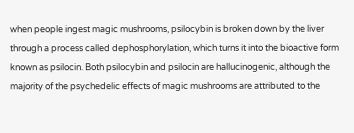when people ingest magic mushrooms, psilocybin is broken down by the liver through a process called dephosphorylation, which turns it into the bioactive form known as psilocin. Both psilocybin and psilocin are hallucinogenic, although the majority of the psychedelic effects of magic mushrooms are attributed to the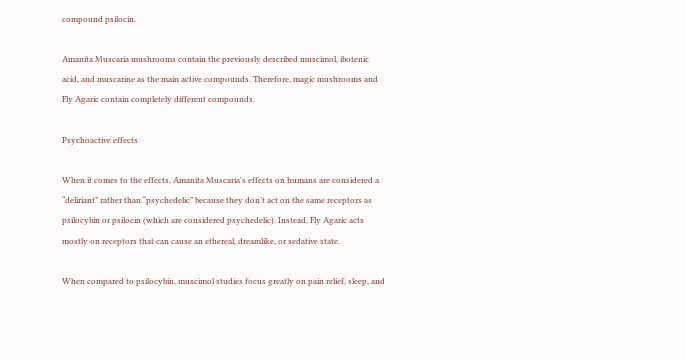compound psilocin.

Amanita Muscaria mushrooms contain the previously described muscimol, ibotenic acid, and muscarine as the main active compounds. Therefore, magic mushrooms and Fly Agaric contain completely different compounds.

Psychoactive effects

When it comes to the effects, Amanita Muscaria's effects on humans are considered a “deliriant” rather than “psychedelic” because they don’t act on the same receptors as psilocybin or psilocin (which are considered psychedelic). Instead, Fly Agaric acts mostly on receptors that can cause an ethereal, dreamlike, or sedative state.

When compared to psilocybin, muscimol studies focus greatly on pain relief, sleep, and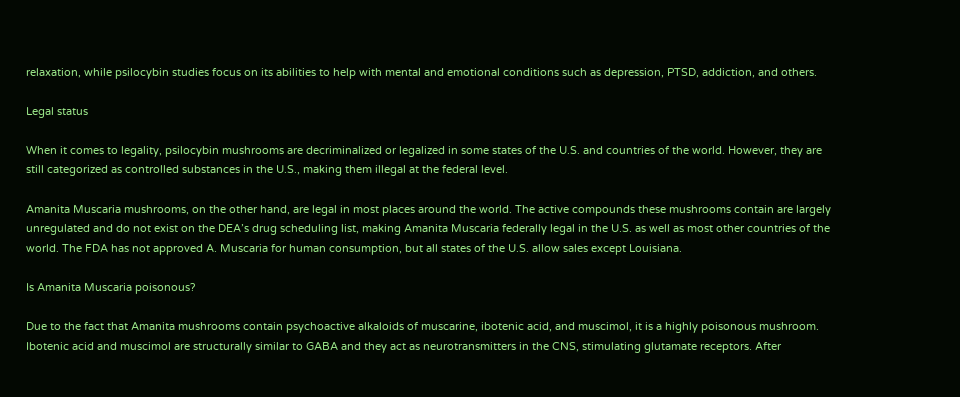relaxation, while psilocybin studies focus on its abilities to help with mental and emotional conditions such as depression, PTSD, addiction, and others.

Legal status

When it comes to legality, psilocybin mushrooms are decriminalized or legalized in some states of the U.S. and countries of the world. However, they are still categorized as controlled substances in the U.S., making them illegal at the federal level.

Amanita Muscaria mushrooms, on the other hand, are legal in most places around the world. The active compounds these mushrooms contain are largely unregulated and do not exist on the DEA’s drug scheduling list, making Amanita Muscaria federally legal in the U.S. as well as most other countries of the world. The FDA has not approved A. Muscaria for human consumption, but all states of the U.S. allow sales except Louisiana.

Is Amanita Muscaria poisonous?

Due to the fact that Amanita mushrooms contain psychoactive alkaloids of muscarine, ibotenic acid, and muscimol, it is a highly poisonous mushroom. Ibotenic acid and muscimol are structurally similar to GABA and they act as neurotransmitters in the CNS, stimulating glutamate receptors. After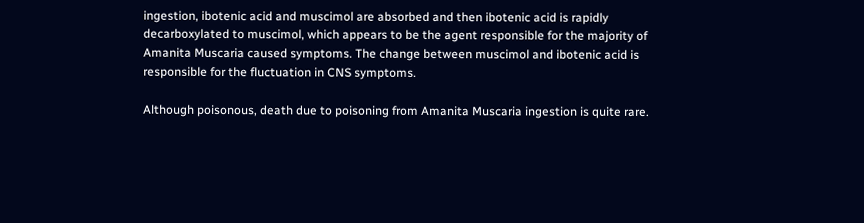ingestion, ibotenic acid and muscimol are absorbed and then ibotenic acid is rapidly decarboxylated to muscimol, which appears to be the agent responsible for the majority of Amanita Muscaria caused symptoms. The change between muscimol and ibotenic acid is responsible for the fluctuation in CNS symptoms.

Although poisonous, death due to poisoning from Amanita Muscaria ingestion is quite rare.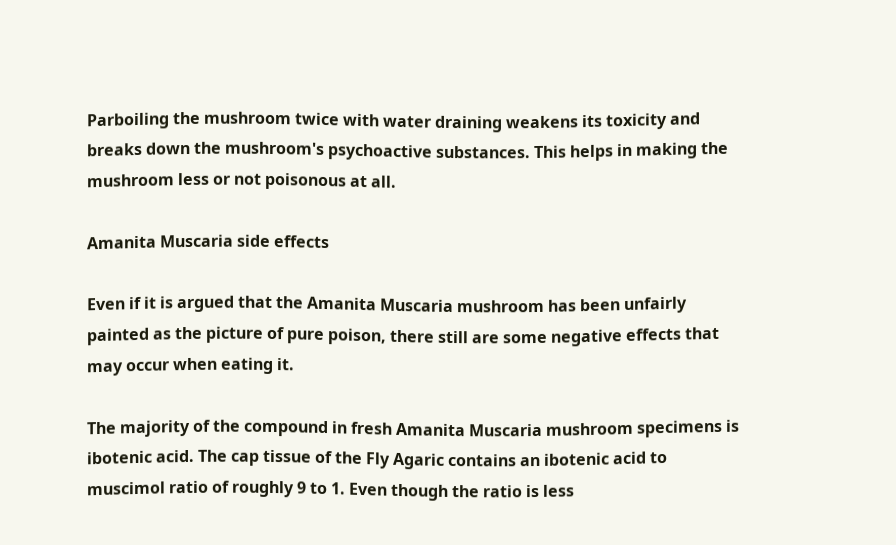Parboiling the mushroom twice with water draining weakens its toxicity and breaks down the mushroom's psychoactive substances. This helps in making the mushroom less or not poisonous at all.

Amanita Muscaria side effects

Even if it is argued that the Amanita Muscaria mushroom has been unfairly painted as the picture of pure poison, there still are some negative effects that may occur when eating it.

The majority of the compound in fresh Amanita Muscaria mushroom specimens is ibotenic acid. The cap tissue of the Fly Agaric contains an ibotenic acid to muscimol ratio of roughly 9 to 1. Even though the ratio is less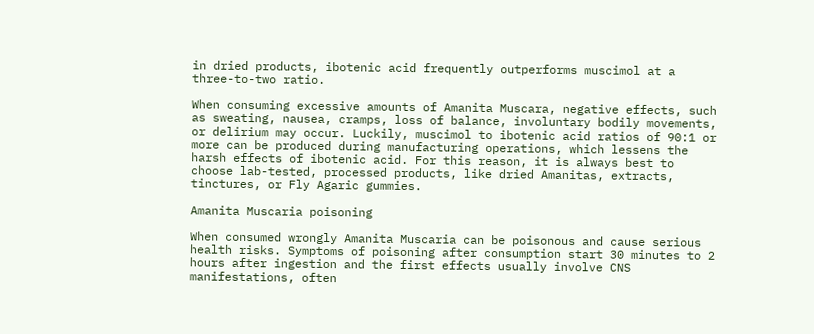in dried products, ibotenic acid frequently outperforms muscimol at a three-to-two ratio.

When consuming excessive amounts of Amanita Muscara, negative effects, such as sweating, nausea, cramps, loss of balance, involuntary bodily movements, or delirium may occur. Luckily, muscimol to ibotenic acid ratios of 90:1 or more can be produced during manufacturing operations, which lessens the harsh effects of ibotenic acid. For this reason, it is always best to choose lab-tested, processed products, like dried Amanitas, extracts, tinctures, or Fly Agaric gummies.

Amanita Muscaria poisoning

When consumed wrongly Amanita Muscaria can be poisonous and cause serious health risks. Symptoms of poisoning after consumption start 30 minutes to 2 hours after ingestion and the first effects usually involve CNS manifestations, often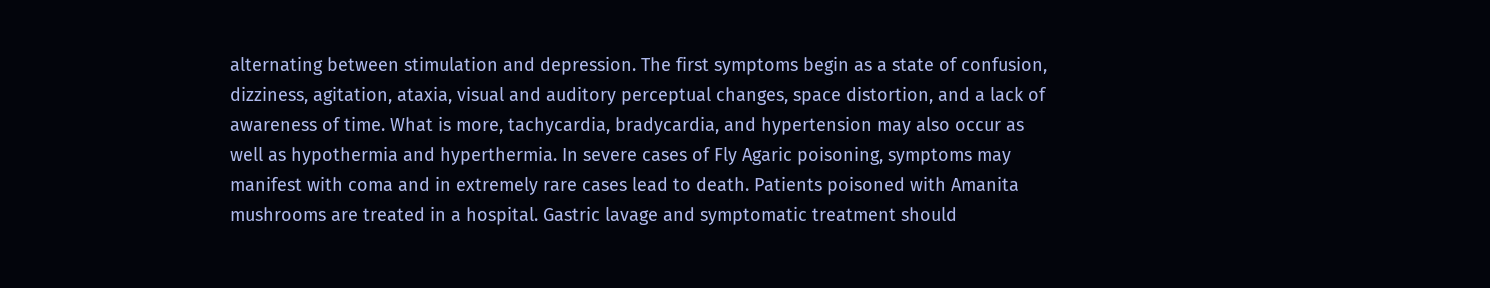alternating between stimulation and depression. The first symptoms begin as a state of confusion, dizziness, agitation, ataxia, visual and auditory perceptual changes, space distortion, and a lack of awareness of time. What is more, tachycardia, bradycardia, and hypertension may also occur as well as hypothermia and hyperthermia. In severe cases of Fly Agaric poisoning, symptoms may manifest with coma and in extremely rare cases lead to death. Patients poisoned with Amanita mushrooms are treated in a hospital. Gastric lavage and symptomatic treatment should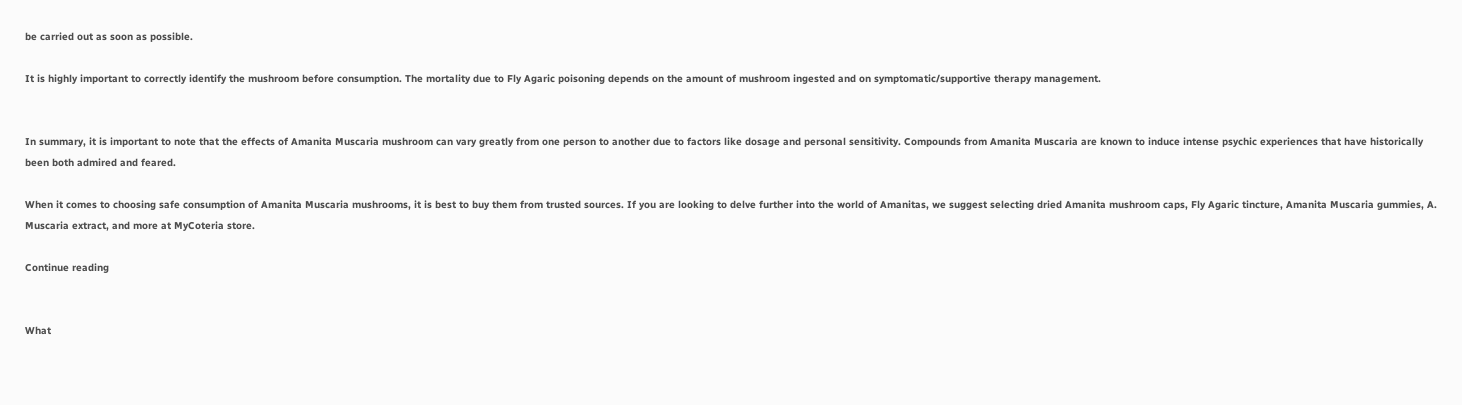be carried out as soon as possible.

It is highly important to correctly identify the mushroom before consumption. The mortality due to Fly Agaric poisoning depends on the amount of mushroom ingested and on symptomatic/supportive therapy management.


In summary, it is important to note that the effects of Amanita Muscaria mushroom can vary greatly from one person to another due to factors like dosage and personal sensitivity. Compounds from Amanita Muscaria are known to induce intense psychic experiences that have historically been both admired and feared.

When it comes to choosing safe consumption of Amanita Muscaria mushrooms, it is best to buy them from trusted sources. If you are looking to delve further into the world of Amanitas, we suggest selecting dried Amanita mushroom caps, Fly Agaric tincture, Amanita Muscaria gummies, A. Muscaria extract, and more at MyCoteria store.

Continue reading


What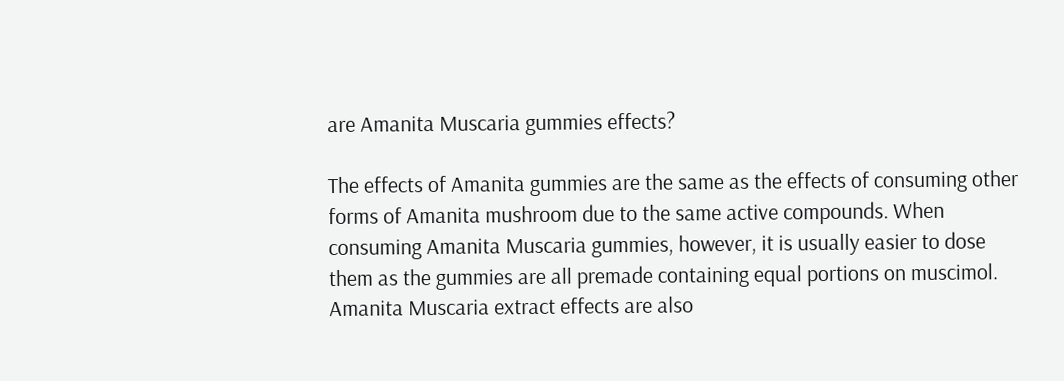are Amanita Muscaria gummies effects?

The effects of Amanita gummies are the same as the effects of consuming other forms of Amanita mushroom due to the same active compounds. When consuming Amanita Muscaria gummies, however, it is usually easier to dose them as the gummies are all premade containing equal portions on muscimol. Amanita Muscaria extract effects are also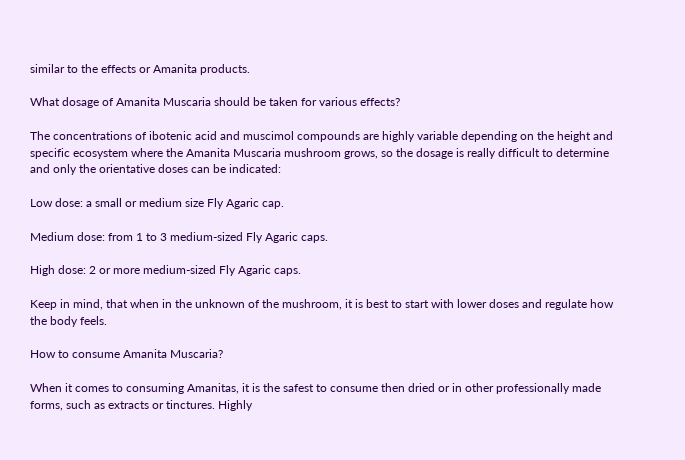similar to the effects or Amanita products.

What dosage of Amanita Muscaria should be taken for various effects?

The concentrations of ibotenic acid and muscimol compounds are highly variable depending on the height and specific ecosystem where the Amanita Muscaria mushroom grows, so the dosage is really difficult to determine and only the orientative doses can be indicated:

Low dose: a small or medium size Fly Agaric cap.

Medium dose: from 1 to 3 medium-sized Fly Agaric caps.

High dose: 2 or more medium-sized Fly Agaric caps.

Keep in mind, that when in the unknown of the mushroom, it is best to start with lower doses and regulate how the body feels.

How to consume Amanita Muscaria?

When it comes to consuming Amanitas, it is the safest to consume then dried or in other professionally made forms, such as extracts or tinctures. Highly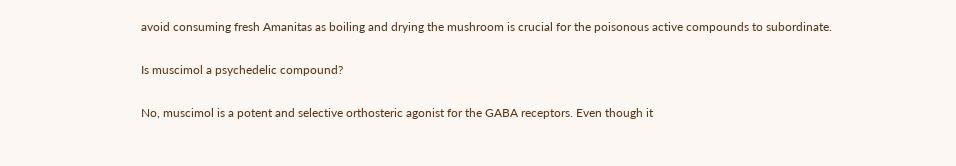avoid consuming fresh Amanitas as boiling and drying the mushroom is crucial for the poisonous active compounds to subordinate.

Is muscimol a psychedelic compound?

No, muscimol is a potent and selective orthosteric agonist for the GABA receptors. Even though it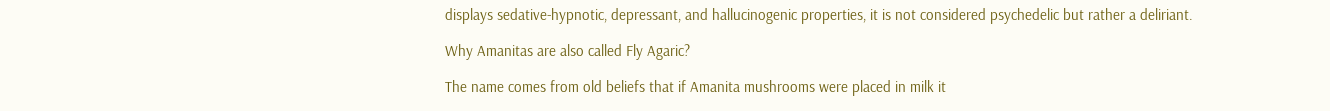displays sedative-hypnotic, depressant, and hallucinogenic properties, it is not considered psychedelic but rather a deliriant.

Why Amanitas are also called Fly Agaric?

The name comes from old beliefs that if Amanita mushrooms were placed in milk it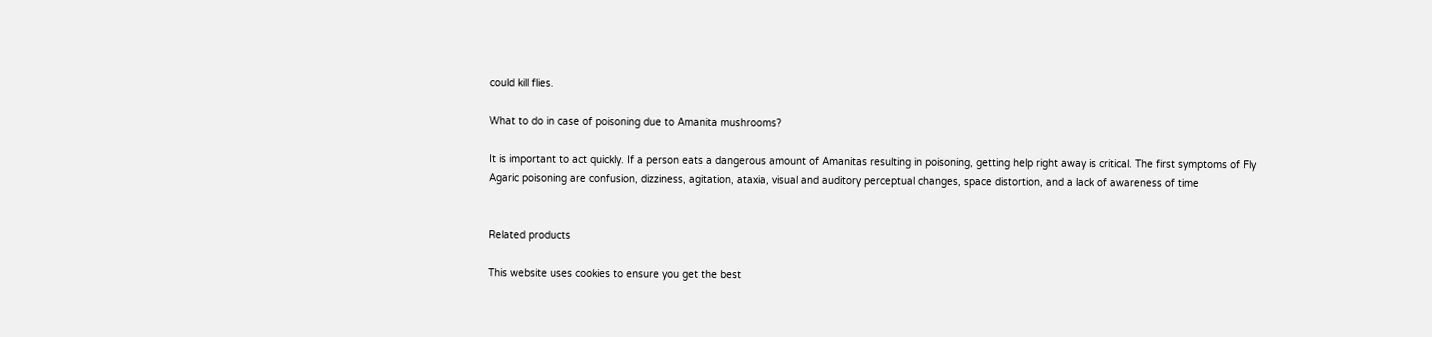could kill flies.

What to do in case of poisoning due to Amanita mushrooms?

It is important to act quickly. If a person eats a dangerous amount of Amanitas resulting in poisoning, getting help right away is critical. The first symptoms of Fly Agaric poisoning are confusion, dizziness, agitation, ataxia, visual and auditory perceptual changes, space distortion, and a lack of awareness of time


Related products

This website uses cookies to ensure you get the best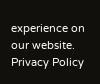experience on our website. Privacy Policy